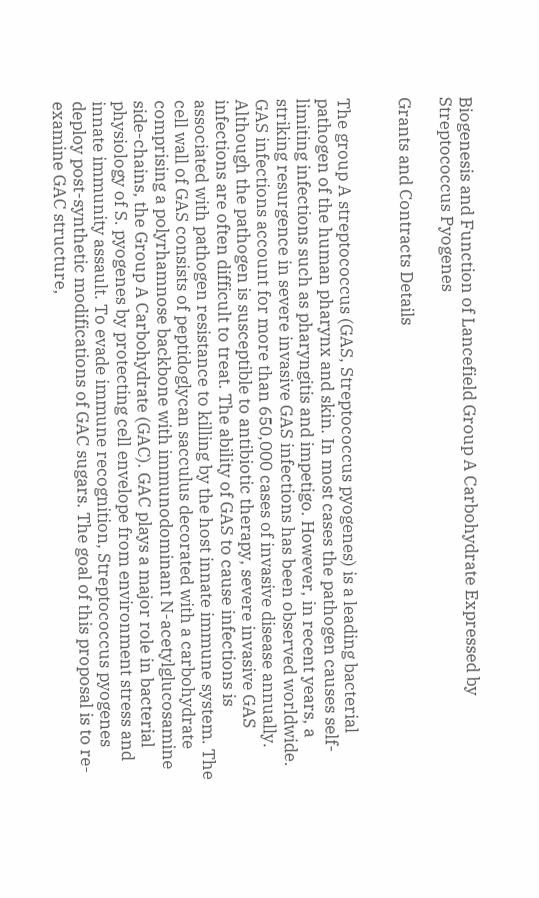Biogenesis and Function of Lancefield Group A Carbohydrate Expressed by Streptococcus Pyogenes

Grants and Contracts Details


The group A streptococcus (GAS, Streptococcus pyogenes) is a leading bacterial pathogen of the human pharynx and skin. In most cases the pathogen causes self-limiting infections such as pharyngitis and impetigo. However, in recent years, a striking resurgence in severe invasive GAS infections has been observed worldwide. GAS infections account for more than 650,000 cases of invasive disease annually. Although the pathogen is susceptible to antibiotic therapy, severe invasive GAS infections are often difficult to treat. The ability of GAS to cause infections is associated with pathogen resistance to killing by the host innate immune system. The cell wall of GAS consists of peptidoglycan sacculus decorated with a carbohydrate comprising a polyrhamnose backbone with immunodominant N-acetylglucosamine side-chains, the Group A Carbohydrate (GAC). GAC plays a major role in bacterial physiology of S. pyogenes by protecting cell envelope from environment stress and innate immunity assault. To evade immune recognition, Streptococcus pyogenes deploy post-synthetic modifications of GAC sugars. The goal of this proposal is to re-examine GAC structure,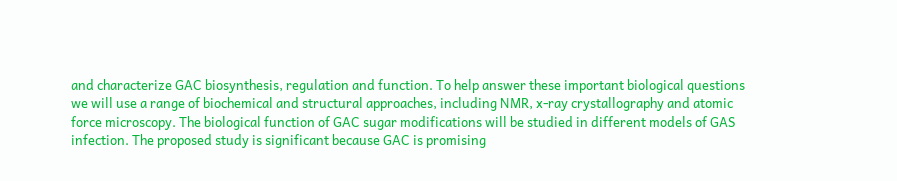and characterize GAC biosynthesis, regulation and function. To help answer these important biological questions we will use a range of biochemical and structural approaches, including NMR, x-ray crystallography and atomic force microscopy. The biological function of GAC sugar modifications will be studied in different models of GAS infection. The proposed study is significant because GAC is promising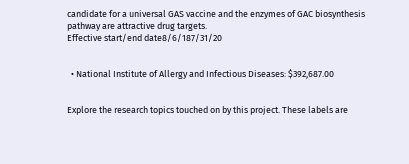candidate for a universal GAS vaccine and the enzymes of GAC biosynthesis pathway are attractive drug targets.
Effective start/end date8/6/187/31/20


  • National Institute of Allergy and Infectious Diseases: $392,687.00


Explore the research topics touched on by this project. These labels are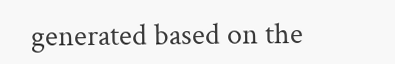generated based on the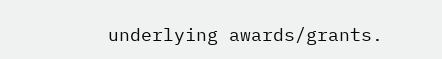underlying awards/grants.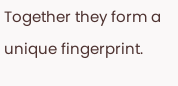Together they form a unique fingerprint.